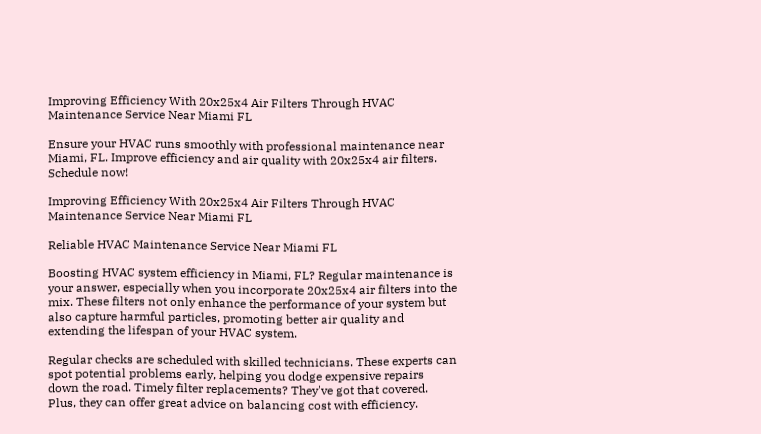Improving Efficiency With 20x25x4 Air Filters Through HVAC Maintenance Service Near Miami FL

Ensure your HVAC runs smoothly with professional maintenance near Miami, FL. Improve efficiency and air quality with 20x25x4 air filters. Schedule now!

Improving Efficiency With 20x25x4 Air Filters Through HVAC Maintenance Service Near Miami FL

Reliable HVAC Maintenance Service Near Miami FL

Boosting HVAC system efficiency in Miami, FL? Regular maintenance is your answer, especially when you incorporate 20x25x4 air filters into the mix. These filters not only enhance the performance of your system but also capture harmful particles, promoting better air quality and extending the lifespan of your HVAC system.

Regular checks are scheduled with skilled technicians. These experts can spot potential problems early, helping you dodge expensive repairs down the road. Timely filter replacements? They've got that covered. Plus, they can offer great advice on balancing cost with efficiency.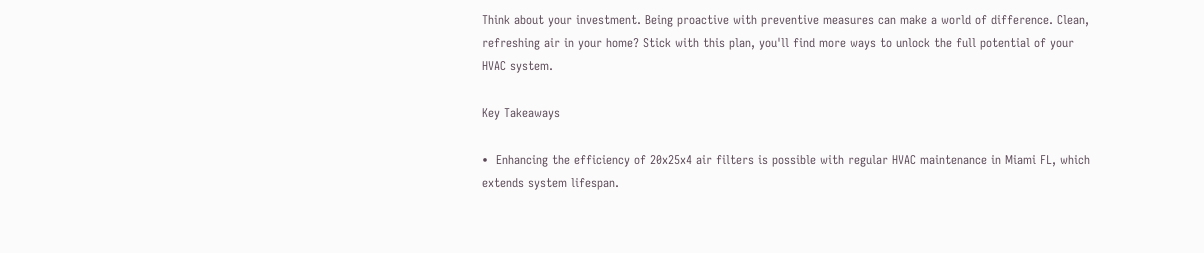Think about your investment. Being proactive with preventive measures can make a world of difference. Clean, refreshing air in your home? Stick with this plan, you'll find more ways to unlock the full potential of your HVAC system.

Key Takeaways

•  Enhancing the efficiency of 20x25x4 air filters is possible with regular HVAC maintenance in Miami FL, which extends system lifespan.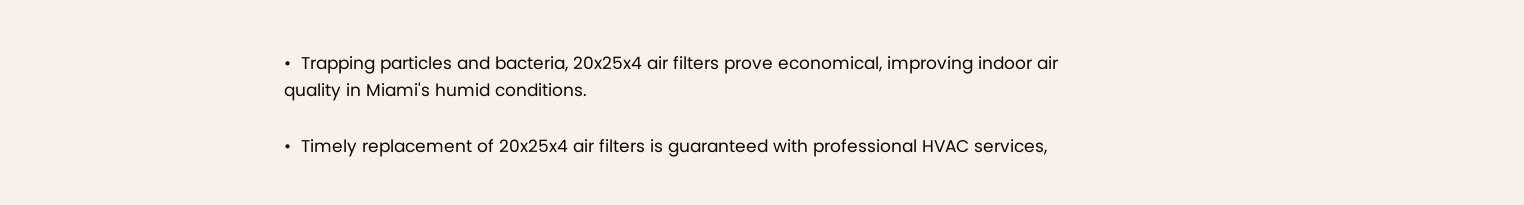•  Trapping particles and bacteria, 20x25x4 air filters prove economical, improving indoor air quality in Miami's humid conditions.

•  Timely replacement of 20x25x4 air filters is guaranteed with professional HVAC services,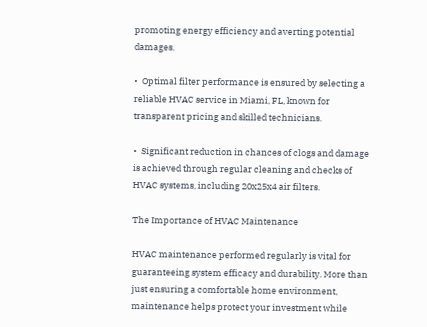promoting energy efficiency and averting potential damages.

•  Optimal filter performance is ensured by selecting a reliable HVAC service in Miami, FL, known for transparent pricing and skilled technicians.

•  Significant reduction in chances of clogs and damage is achieved through regular cleaning and checks of HVAC systems, including 20x25x4 air filters.

The Importance of HVAC Maintenance

HVAC maintenance performed regularly is vital for guaranteeing system efficacy and durability. More than just ensuring a comfortable home environment, maintenance helps protect your investment while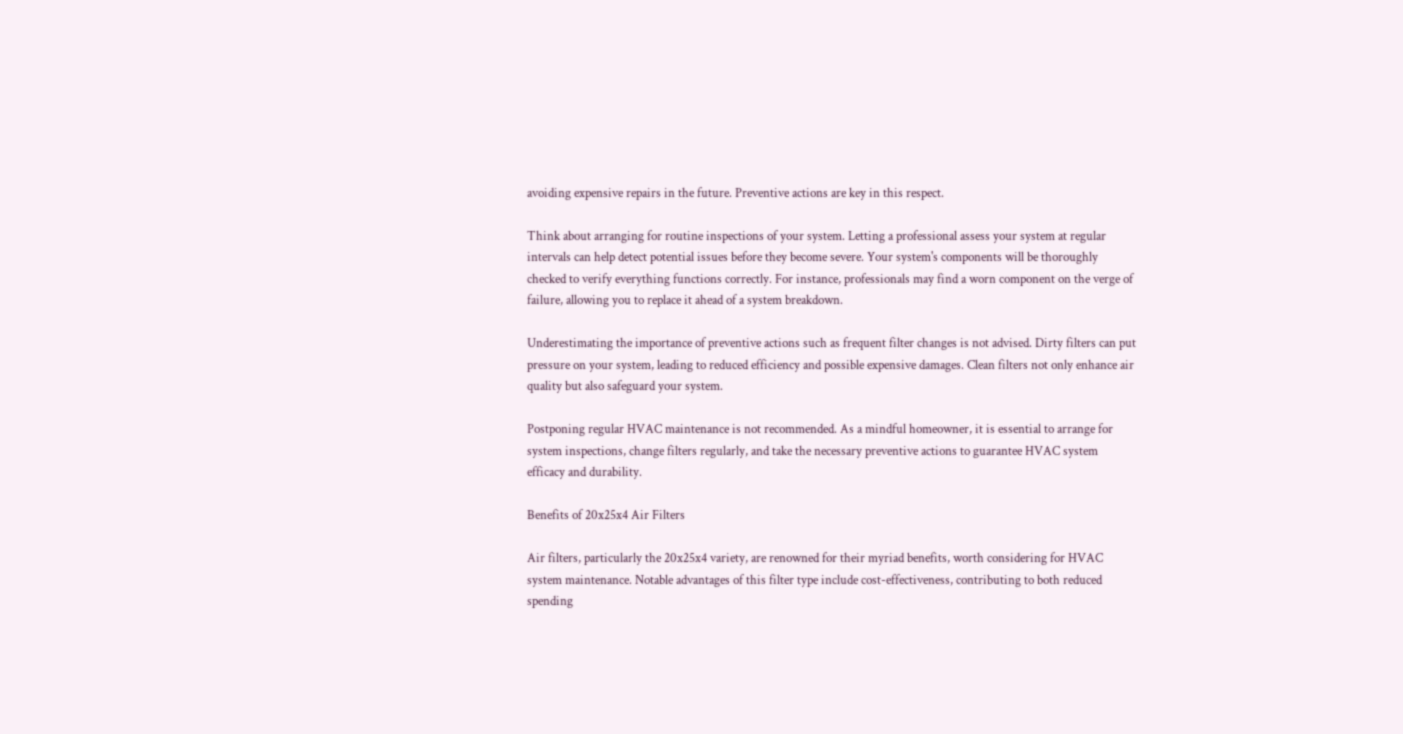avoiding expensive repairs in the future. Preventive actions are key in this respect.

Think about arranging for routine inspections of your system. Letting a professional assess your system at regular intervals can help detect potential issues before they become severe. Your system's components will be thoroughly checked to verify everything functions correctly. For instance, professionals may find a worn component on the verge of failure, allowing you to replace it ahead of a system breakdown.

Underestimating the importance of preventive actions such as frequent filter changes is not advised. Dirty filters can put pressure on your system, leading to reduced efficiency and possible expensive damages. Clean filters not only enhance air quality but also safeguard your system.

Postponing regular HVAC maintenance is not recommended. As a mindful homeowner, it is essential to arrange for system inspections, change filters regularly, and take the necessary preventive actions to guarantee HVAC system efficacy and durability.

Benefits of 20x25x4 Air Filters

Air filters, particularly the 20x25x4 variety, are renowned for their myriad benefits, worth considering for HVAC system maintenance. Notable advantages of this filter type include cost-effectiveness, contributing to both reduced spending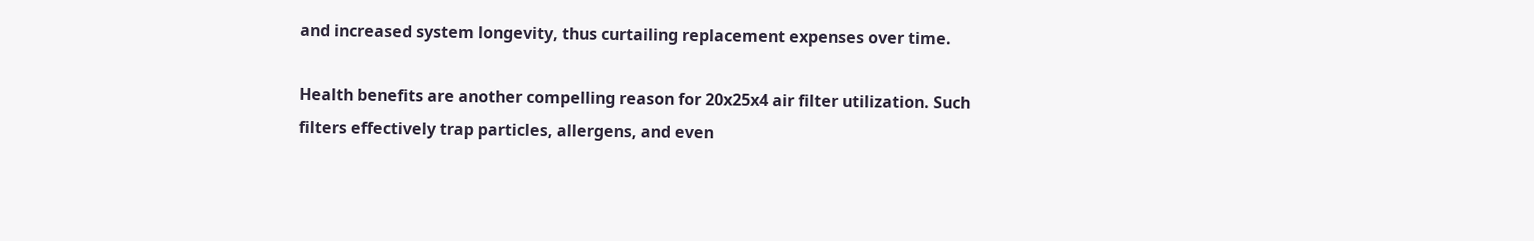and increased system longevity, thus curtailing replacement expenses over time.

Health benefits are another compelling reason for 20x25x4 air filter utilization. Such filters effectively trap particles, allergens, and even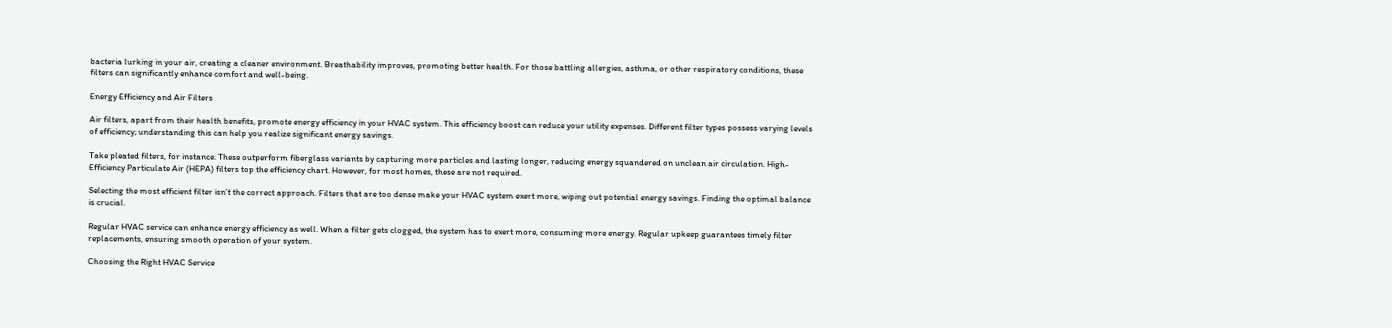bacteria lurking in your air, creating a cleaner environment. Breathability improves, promoting better health. For those battling allergies, asthma, or other respiratory conditions, these filters can significantly enhance comfort and well-being.

Energy Efficiency and Air Filters

Air filters, apart from their health benefits, promote energy efficiency in your HVAC system. This efficiency boost can reduce your utility expenses. Different filter types possess varying levels of efficiency; understanding this can help you realize significant energy savings.

Take pleated filters, for instance. These outperform fiberglass variants by capturing more particles and lasting longer, reducing energy squandered on unclean air circulation. High-Efficiency Particulate Air (HEPA) filters top the efficiency chart. However, for most homes, these are not required.

Selecting the most efficient filter isn't the correct approach. Filters that are too dense make your HVAC system exert more, wiping out potential energy savings. Finding the optimal balance is crucial.

Regular HVAC service can enhance energy efficiency as well. When a filter gets clogged, the system has to exert more, consuming more energy. Regular upkeep guarantees timely filter replacements, ensuring smooth operation of your system.

Choosing the Right HVAC Service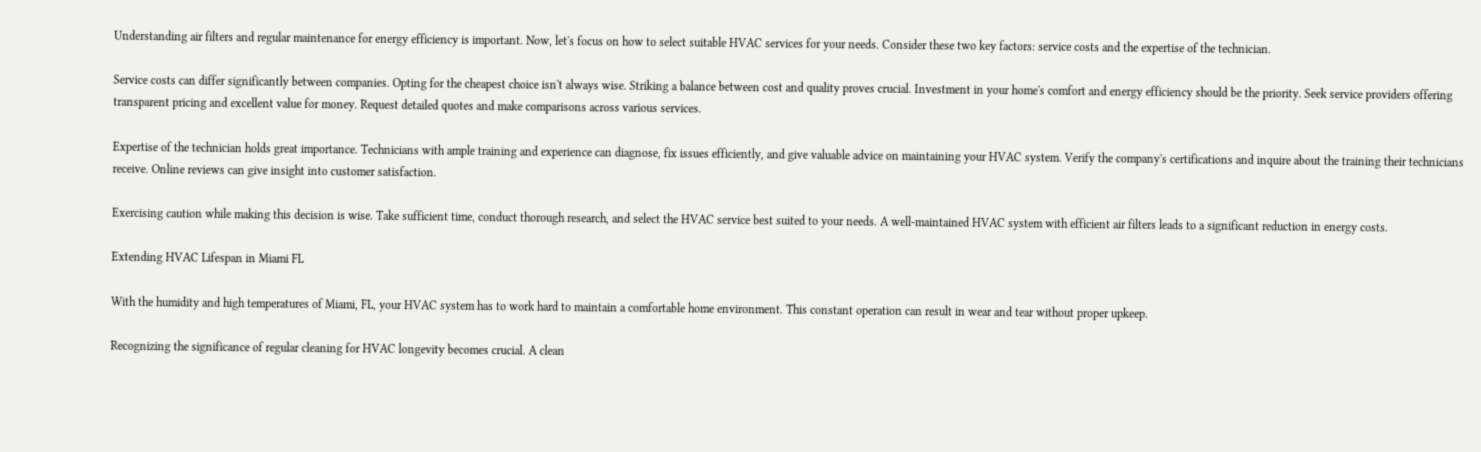Understanding air filters and regular maintenance for energy efficiency is important. Now, let's focus on how to select suitable HVAC services for your needs. Consider these two key factors: service costs and the expertise of the technician.

Service costs can differ significantly between companies. Opting for the cheapest choice isn't always wise. Striking a balance between cost and quality proves crucial. Investment in your home's comfort and energy efficiency should be the priority. Seek service providers offering transparent pricing and excellent value for money. Request detailed quotes and make comparisons across various services.

Expertise of the technician holds great importance. Technicians with ample training and experience can diagnose, fix issues efficiently, and give valuable advice on maintaining your HVAC system. Verify the company's certifications and inquire about the training their technicians receive. Online reviews can give insight into customer satisfaction.

Exercising caution while making this decision is wise. Take sufficient time, conduct thorough research, and select the HVAC service best suited to your needs. A well-maintained HVAC system with efficient air filters leads to a significant reduction in energy costs.

Extending HVAC Lifespan in Miami FL

With the humidity and high temperatures of Miami, FL, your HVAC system has to work hard to maintain a comfortable home environment. This constant operation can result in wear and tear without proper upkeep.

Recognizing the significance of regular cleaning for HVAC longevity becomes crucial. A clean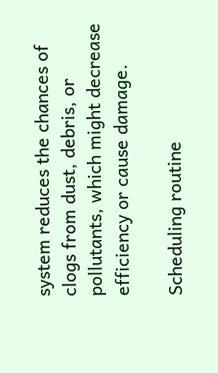system reduces the chances of clogs from dust, debris, or pollutants, which might decrease efficiency or cause damage.

Scheduling routine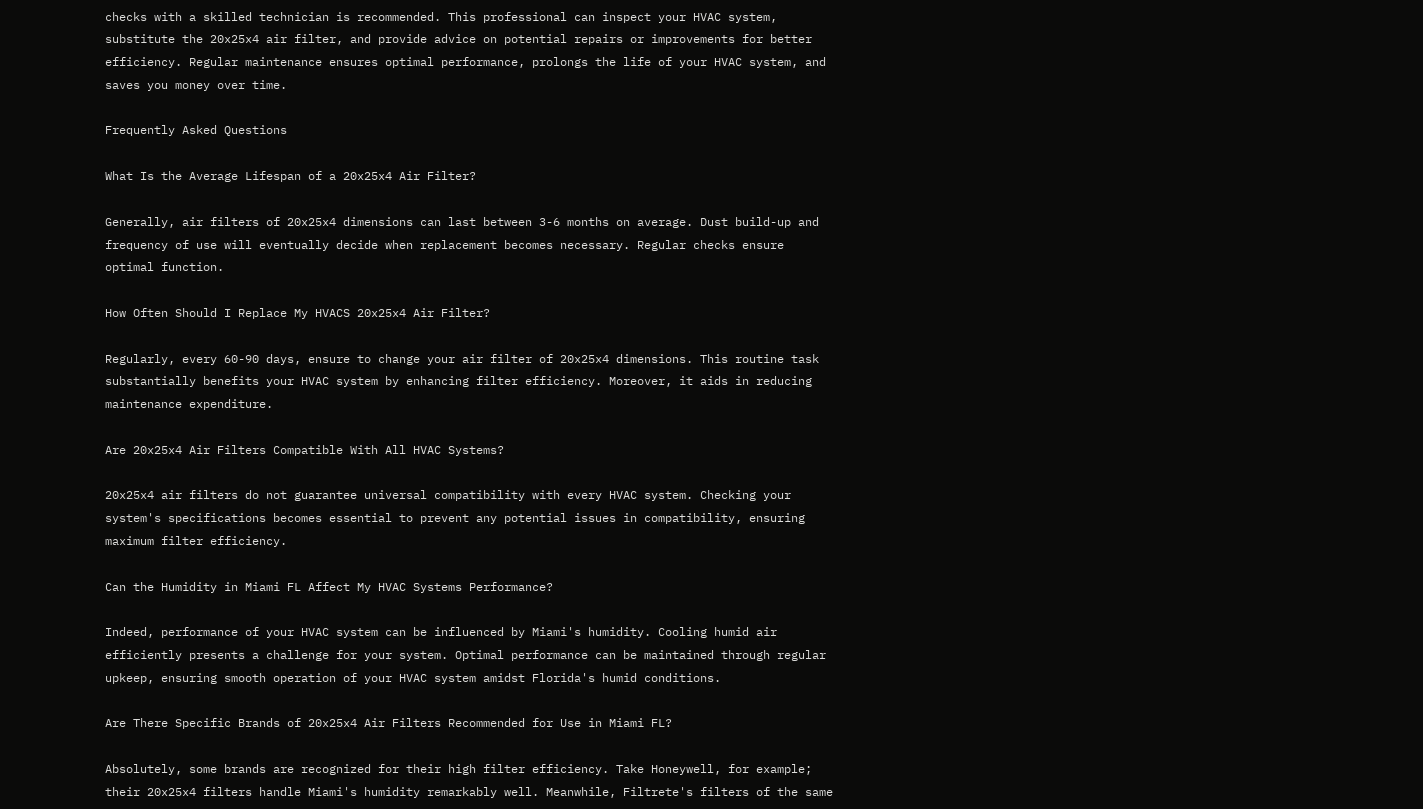checks with a skilled technician is recommended. This professional can inspect your HVAC system, substitute the 20x25x4 air filter, and provide advice on potential repairs or improvements for better efficiency. Regular maintenance ensures optimal performance, prolongs the life of your HVAC system, and saves you money over time.

Frequently Asked Questions

What Is the Average Lifespan of a 20x25x4 Air Filter?

Generally, air filters of 20x25x4 dimensions can last between 3-6 months on average. Dust build-up and frequency of use will eventually decide when replacement becomes necessary. Regular checks ensure optimal function.

How Often Should I Replace My HVACS 20x25x4 Air Filter?

Regularly, every 60-90 days, ensure to change your air filter of 20x25x4 dimensions. This routine task substantially benefits your HVAC system by enhancing filter efficiency. Moreover, it aids in reducing maintenance expenditure.

Are 20x25x4 Air Filters Compatible With All HVAC Systems?

20x25x4 air filters do not guarantee universal compatibility with every HVAC system. Checking your system's specifications becomes essential to prevent any potential issues in compatibility, ensuring maximum filter efficiency.

Can the Humidity in Miami FL Affect My HVAC Systems Performance?

Indeed, performance of your HVAC system can be influenced by Miami's humidity. Cooling humid air efficiently presents a challenge for your system. Optimal performance can be maintained through regular upkeep, ensuring smooth operation of your HVAC system amidst Florida's humid conditions.

Are There Specific Brands of 20x25x4 Air Filters Recommended for Use in Miami FL?

Absolutely, some brands are recognized for their high filter efficiency. Take Honeywell, for example; their 20x25x4 filters handle Miami's humidity remarkably well. Meanwhile, Filtrete's filters of the same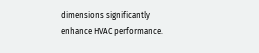dimensions significantly enhance HVAC performance.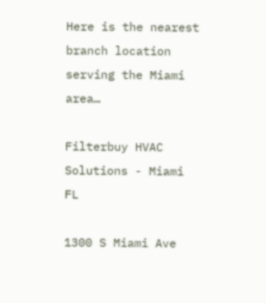Here is the nearest branch location serving the Miami area…

Filterbuy HVAC Solutions - Miami FL

1300 S Miami Ave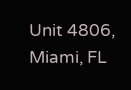Unit 4806, Miami, FL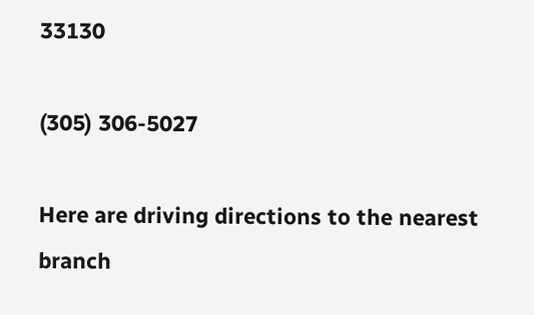33130

(305) 306-5027

Here are driving directions to the nearest branch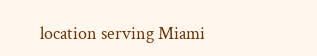location serving Miami